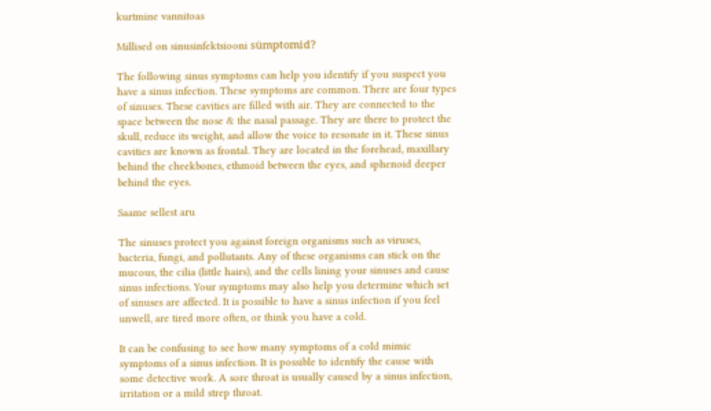kurtmine vannitoas

Millised on sinusinfektsiooni sümptomid?

The following sinus symptoms can help you identify if you suspect you have a sinus infection. These symptoms are common. There are four types of sinuses. These cavities are filled with air. They are connected to the space between the nose & the nasal passage. They are there to protect the skull, reduce its weight, and allow the voice to resonate in it. These sinus cavities are known as frontal. They are located in the forehead, maxillary behind the cheekbones, ethmoid between the eyes, and sphenoid deeper behind the eyes.

Saame sellest aru

The sinuses protect you against foreign organisms such as viruses, bacteria, fungi, and pollutants. Any of these organisms can stick on the mucous, the cilia (little hairs), and the cells lining your sinuses and cause sinus infections. Your symptoms may also help you determine which set of sinuses are affected. It is possible to have a sinus infection if you feel unwell, are tired more often, or think you have a cold.

It can be confusing to see how many symptoms of a cold mimic symptoms of a sinus infection. It is possible to identify the cause with some detective work. A sore throat is usually caused by a sinus infection, irritation or a mild strep throat.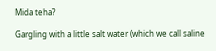Mida teha?

Gargling with a little salt water (which we call saline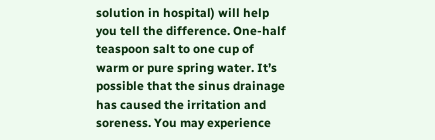solution in hospital) will help you tell the difference. One-half teaspoon salt to one cup of warm or pure spring water. It’s possible that the sinus drainage has caused the irritation and soreness. You may experience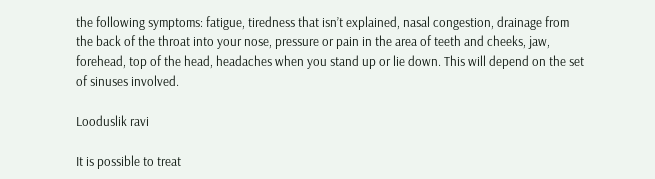the following symptoms: fatigue, tiredness that isn’t explained, nasal congestion, drainage from the back of the throat into your nose, pressure or pain in the area of teeth and cheeks, jaw, forehead, top of the head, headaches when you stand up or lie down. This will depend on the set of sinuses involved.

Looduslik ravi

It is possible to treat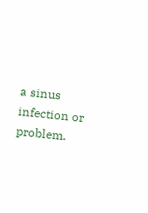a sinus infection or problem.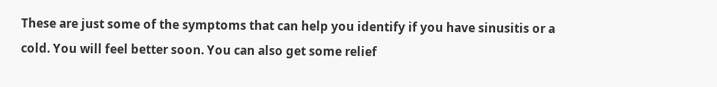These are just some of the symptoms that can help you identify if you have sinusitis or a cold. You will feel better soon. You can also get some relief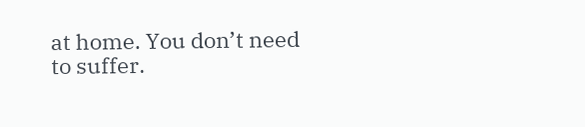at home. You don’t need to suffer.